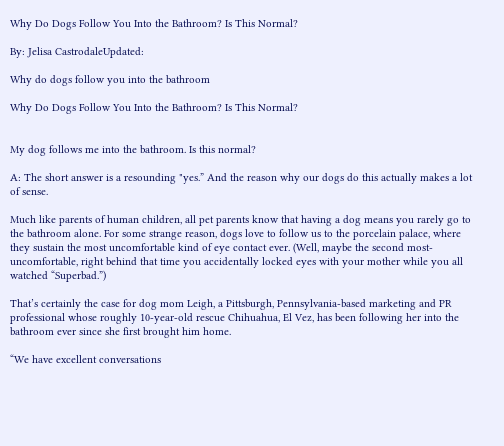Why Do Dogs Follow You Into the Bathroom? Is This Normal?

By: Jelisa CastrodaleUpdated:

Why do dogs follow you into the bathroom

Why Do Dogs Follow You Into the Bathroom? Is This Normal?


My dog follows me into the bathroom. Is this normal?

A: The short answer is a resounding "yes.” And the reason why our dogs do this actually makes a lot of sense.

Much like parents of human children, all pet parents know that having a dog means you rarely go to the bathroom alone. For some strange reason, dogs love to follow us to the porcelain palace, where they sustain the most uncomfortable kind of eye contact ever. (Well, maybe the second most-uncomfortable, right behind that time you accidentally locked eyes with your mother while you all watched “Superbad.”)

That’s certainly the case for dog mom Leigh, a Pittsburgh, Pennsylvania-based marketing and PR professional whose roughly 10-year-old rescue Chihuahua, El Vez, has been following her into the bathroom ever since she first brought him home.

“We have excellent conversations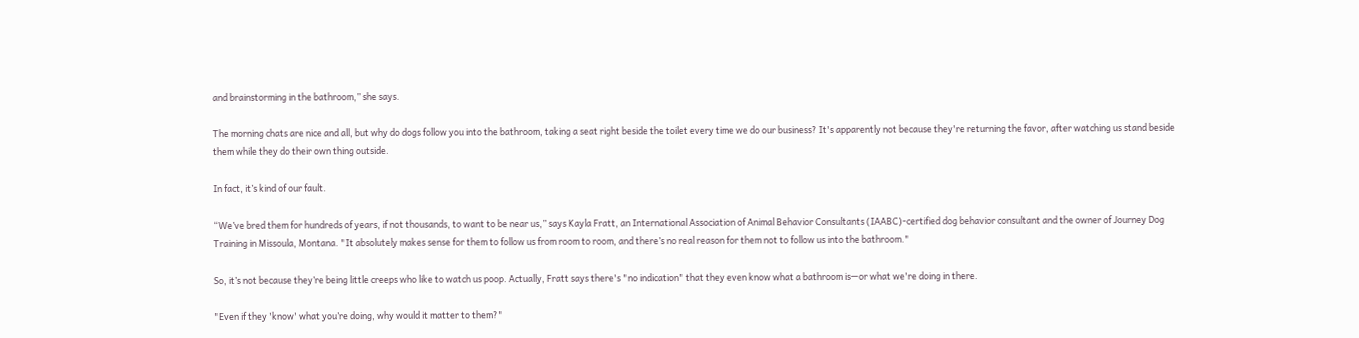and brainstorming in the bathroom,” she says.

The morning chats are nice and all, but why do dogs follow you into the bathroom, taking a seat right beside the toilet every time we do our business? It's apparently not because they're returning the favor, after watching us stand beside them while they do their own thing outside.

In fact, it’s kind of our fault.

“We’ve bred them for hundreds of years, if not thousands, to want to be near us,” says Kayla Fratt, an International Association of Animal Behavior Consultants (IAABC)-certified dog behavior consultant and the owner of Journey Dog Training in Missoula, Montana. "It absolutely makes sense for them to follow us from room to room, and there’s no real reason for them not to follow us into the bathroom."

So, it’s not because they’re being little creeps who like to watch us poop. Actually, Fratt says there's "no indication" that they even know what a bathroom is—or what we're doing in there.

"Even if they 'know' what you’re doing, why would it matter to them?"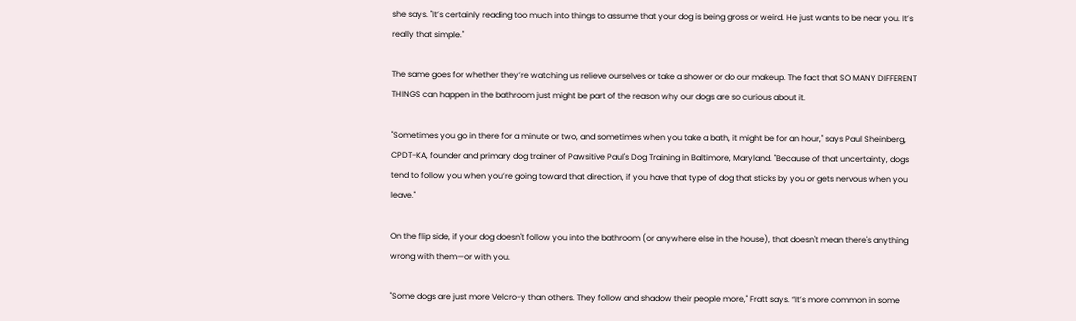she says. "It’s certainly reading too much into things to assume that your dog is being gross or weird. He just wants to be near you. It’s really that simple."

The same goes for whether they’re watching us relieve ourselves or take a shower or do our makeup. The fact that SO MANY DIFFERENT THINGS can happen in the bathroom just might be part of the reason why our dogs are so curious about it.

"Sometimes you go in there for a minute or two, and sometimes when you take a bath, it might be for an hour," says Paul Sheinberg, CPDT-KA, founder and primary dog trainer of Pawsitive Paul's Dog Training in Baltimore, Maryland. "Because of that uncertainty, dogs tend to follow you when you’re going toward that direction, if you have that type of dog that sticks by you or gets nervous when you leave."

On the flip side, if your dog doesn't follow you into the bathroom (or anywhere else in the house), that doesn't mean there's anything wrong with them—or with you.

"Some dogs are just more Velcro-y than others. They follow and shadow their people more," Fratt says. “It’s more common in some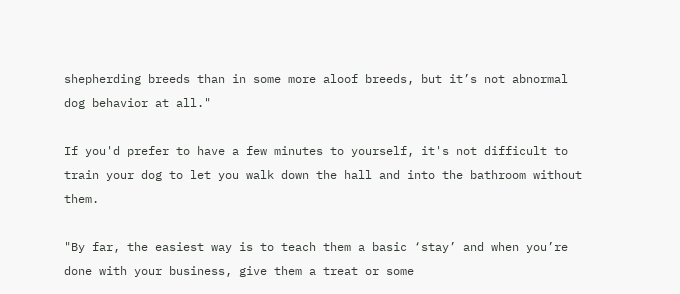shepherding breeds than in some more aloof breeds, but it’s not abnormal dog behavior at all."

If you'd prefer to have a few minutes to yourself, it's not difficult to train your dog to let you walk down the hall and into the bathroom without them.

"By far, the easiest way is to teach them a basic ‘stay’ and when you’re done with your business, give them a treat or some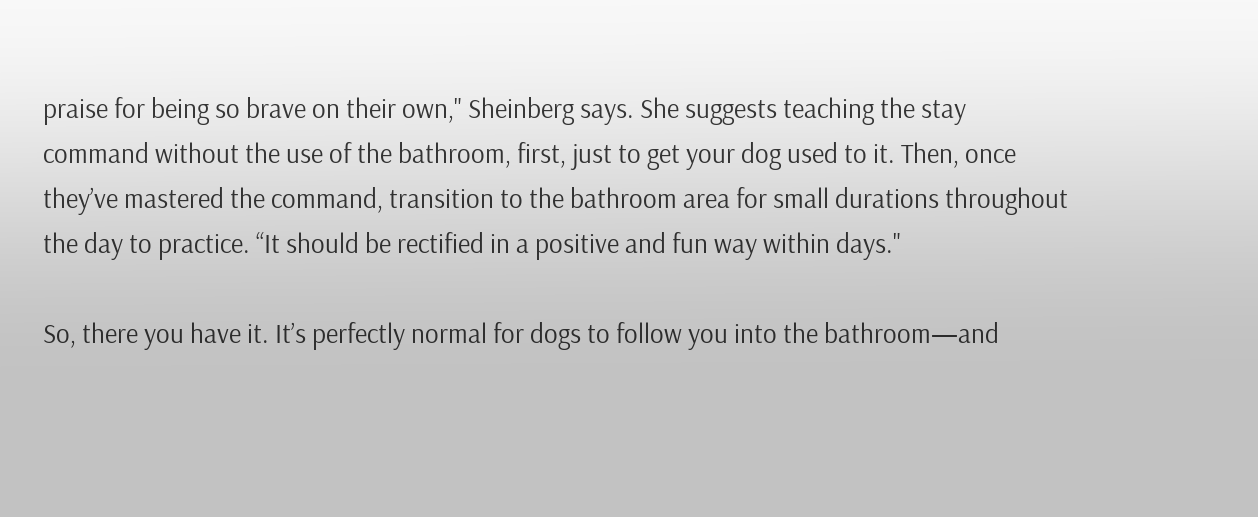praise for being so brave on their own," Sheinberg says. She suggests teaching the stay command without the use of the bathroom, first, just to get your dog used to it. Then, once they’ve mastered the command, transition to the bathroom area for small durations throughout the day to practice. “It should be rectified in a positive and fun way within days."

So, there you have it. It’s perfectly normal for dogs to follow you into the bathroom—and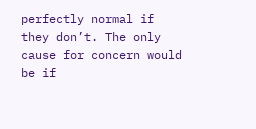perfectly normal if they don’t. The only cause for concern would be if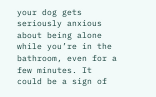your dog gets seriously anxious about being alone while you’re in the bathroom, even for a few minutes. It could be a sign of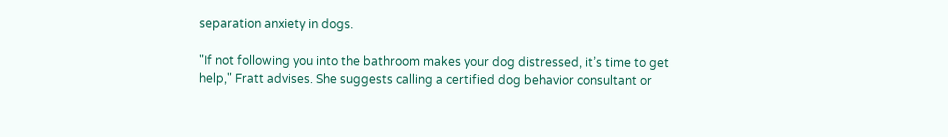separation anxiety in dogs.

"If not following you into the bathroom makes your dog distressed, it’s time to get help," Fratt advises. She suggests calling a certified dog behavior consultant or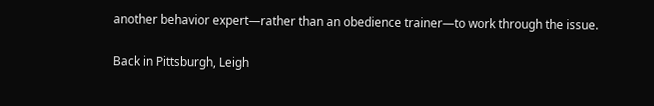another behavior expert—rather than an obedience trainer—to work through the issue.

Back in Pittsburgh, Leigh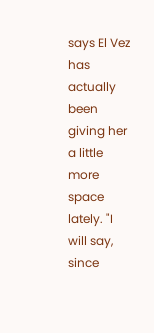says El Vez has actually been giving her a little more space lately. "I will say, since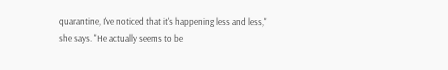quarantine, I've noticed that it's happening less and less," she says. "He actually seems to be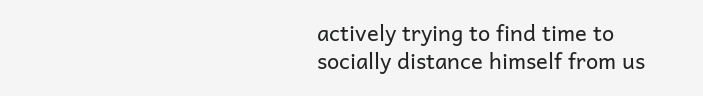actively trying to find time to socially distance himself from us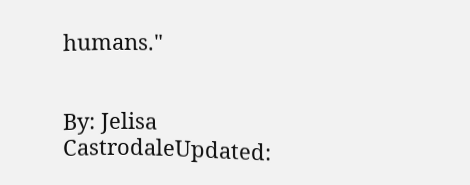humans."


By: Jelisa CastrodaleUpdated: